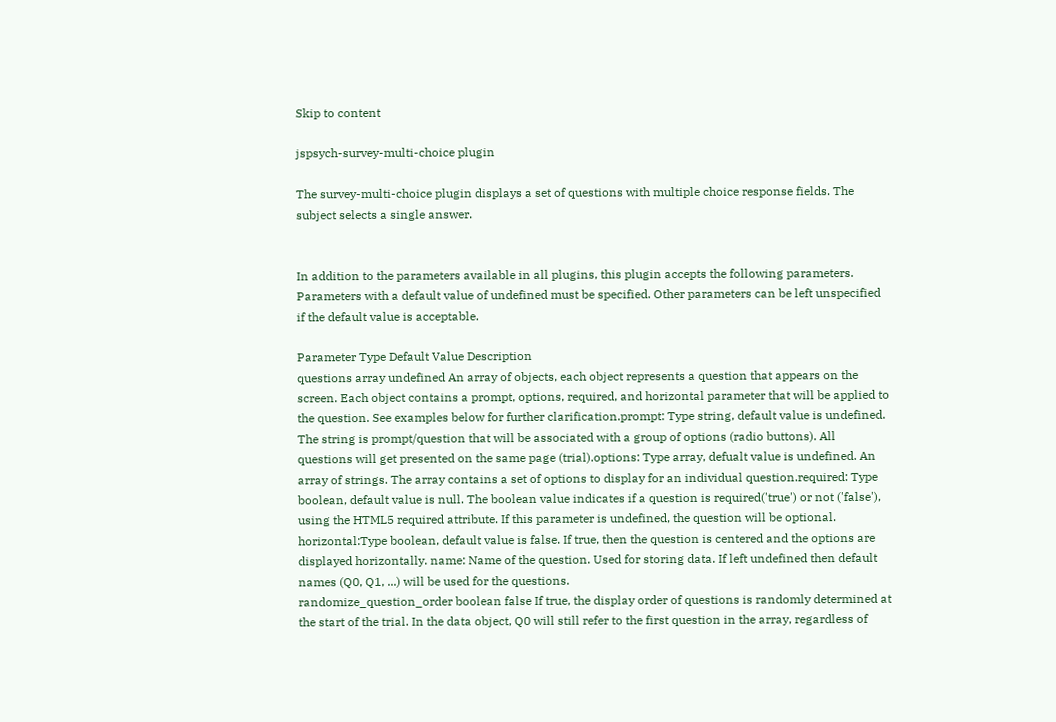Skip to content

jspsych-survey-multi-choice plugin

The survey-multi-choice plugin displays a set of questions with multiple choice response fields. The subject selects a single answer.


In addition to the parameters available in all plugins, this plugin accepts the following parameters. Parameters with a default value of undefined must be specified. Other parameters can be left unspecified if the default value is acceptable.

Parameter Type Default Value Description
questions array undefined An array of objects, each object represents a question that appears on the screen. Each object contains a prompt, options, required, and horizontal parameter that will be applied to the question. See examples below for further clarification.prompt: Type string, default value is undefined. The string is prompt/question that will be associated with a group of options (radio buttons). All questions will get presented on the same page (trial).options: Type array, defualt value is undefined. An array of strings. The array contains a set of options to display for an individual question.required: Type boolean, default value is null. The boolean value indicates if a question is required('true') or not ('false'), using the HTML5 required attribute. If this parameter is undefined, the question will be optional. horizontal:Type boolean, default value is false. If true, then the question is centered and the options are displayed horizontally. name: Name of the question. Used for storing data. If left undefined then default names (Q0, Q1, ...) will be used for the questions.
randomize_question_order boolean false If true, the display order of questions is randomly determined at the start of the trial. In the data object, Q0 will still refer to the first question in the array, regardless of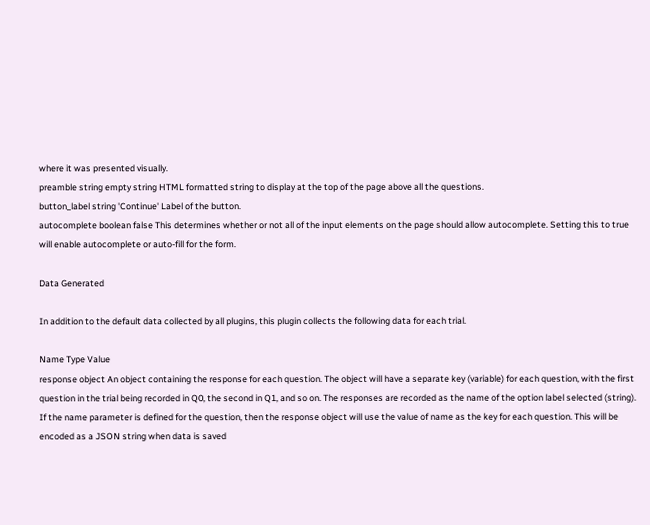where it was presented visually.
preamble string empty string HTML formatted string to display at the top of the page above all the questions.
button_label string 'Continue' Label of the button.
autocomplete boolean false This determines whether or not all of the input elements on the page should allow autocomplete. Setting this to true will enable autocomplete or auto-fill for the form.

Data Generated

In addition to the default data collected by all plugins, this plugin collects the following data for each trial.

Name Type Value
response object An object containing the response for each question. The object will have a separate key (variable) for each question, with the first question in the trial being recorded in Q0, the second in Q1, and so on. The responses are recorded as the name of the option label selected (string). If the name parameter is defined for the question, then the response object will use the value of name as the key for each question. This will be encoded as a JSON string when data is saved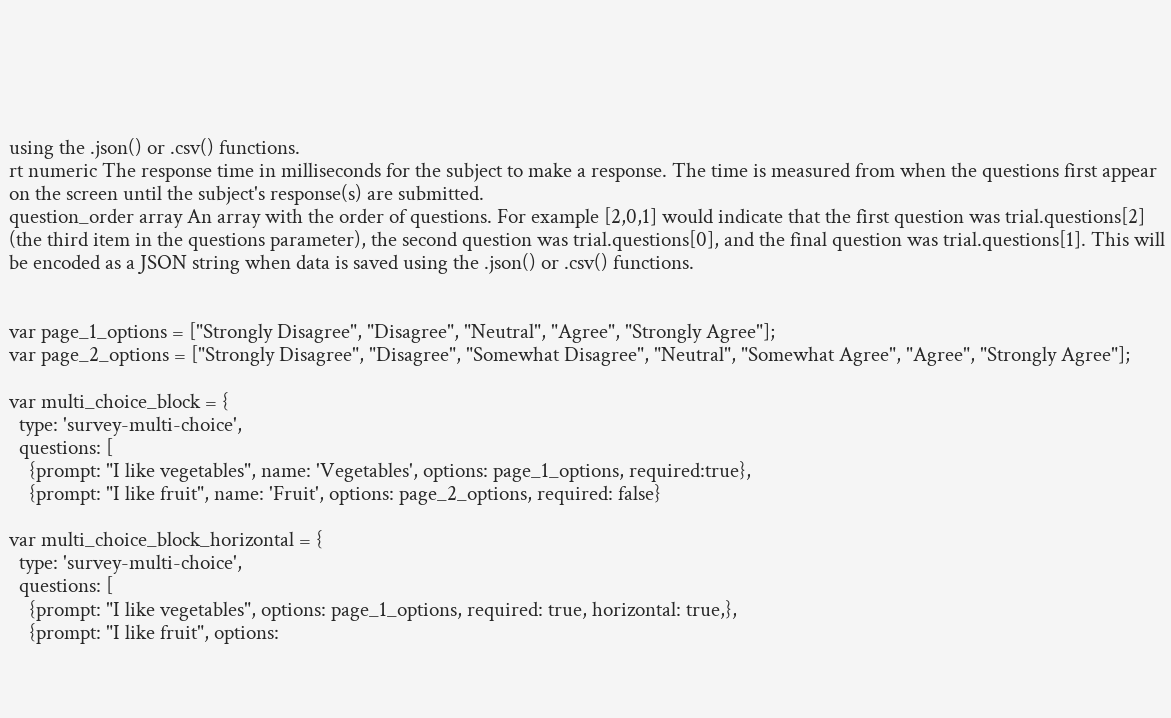using the .json() or .csv() functions.
rt numeric The response time in milliseconds for the subject to make a response. The time is measured from when the questions first appear on the screen until the subject's response(s) are submitted.
question_order array An array with the order of questions. For example [2,0,1] would indicate that the first question was trial.questions[2] (the third item in the questions parameter), the second question was trial.questions[0], and the final question was trial.questions[1]. This will be encoded as a JSON string when data is saved using the .json() or .csv() functions.


var page_1_options = ["Strongly Disagree", "Disagree", "Neutral", "Agree", "Strongly Agree"];
var page_2_options = ["Strongly Disagree", "Disagree", "Somewhat Disagree", "Neutral", "Somewhat Agree", "Agree", "Strongly Agree"];

var multi_choice_block = {
  type: 'survey-multi-choice',
  questions: [
    {prompt: "I like vegetables", name: 'Vegetables', options: page_1_options, required:true},
    {prompt: "I like fruit", name: 'Fruit', options: page_2_options, required: false}

var multi_choice_block_horizontal = {
  type: 'survey-multi-choice',
  questions: [
    {prompt: "I like vegetables", options: page_1_options, required: true, horizontal: true,},
    {prompt: "I like fruit", options: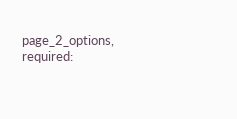page_2_options, required: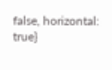false, horizontal: true}